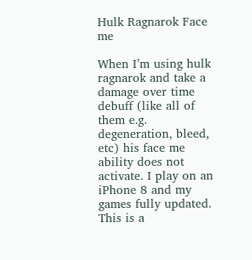Hulk Ragnarok Face me

When I’m using hulk ragnarok and take a damage over time debuff (like all of them e.g. degeneration, bleed, etc) his face me ability does not activate. I play on an iPhone 8 and my games fully updated. This is a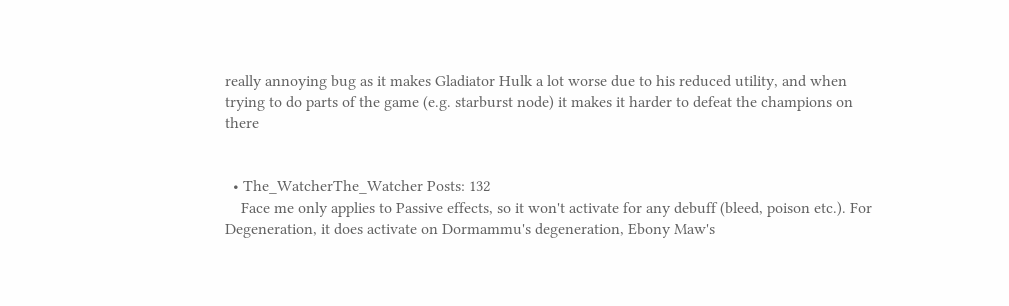really annoying bug as it makes Gladiator Hulk a lot worse due to his reduced utility, and when trying to do parts of the game (e.g. starburst node) it makes it harder to defeat the champions on there


  • The_WatcherThe_Watcher Posts: 132
    Face me only applies to Passive effects, so it won't activate for any debuff (bleed, poison etc.). For Degeneration, it does activate on Dormammu's degeneration, Ebony Maw's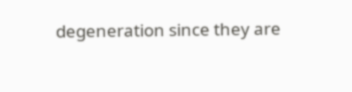degeneration since they are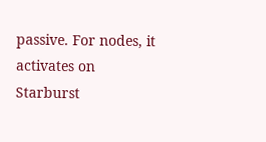passive. For nodes, it activates on Starburst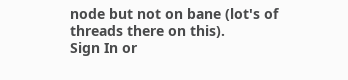node but not on bane (lot's of threads there on this).
Sign In or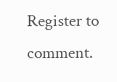Register to comment.